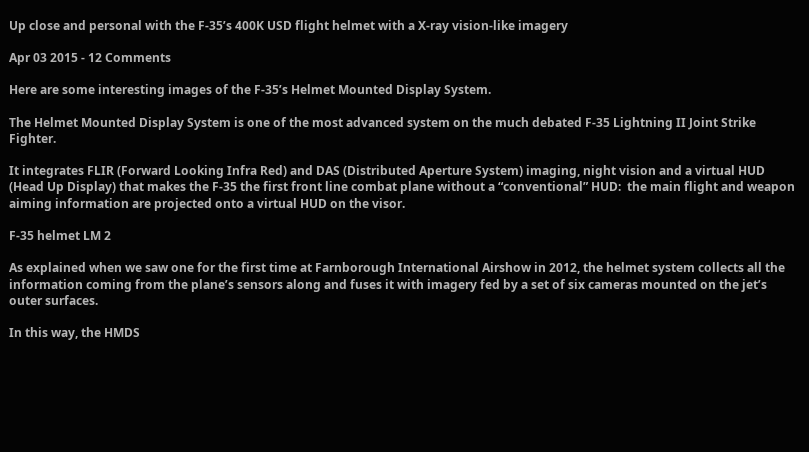Up close and personal with the F-35’s 400K USD flight helmet with a X-ray vision-like imagery

Apr 03 2015 - 12 Comments

Here are some interesting images of the F-35’s Helmet Mounted Display System.

The Helmet Mounted Display System is one of the most advanced system on the much debated F-35 Lightning II Joint Strike Fighter.

It integrates FLIR (Forward Looking Infra Red) and DAS (Distributed Aperture System) imaging, night vision and a virtual HUD (Head Up Display) that makes the F-35 the first front line combat plane without a “conventional” HUD:  the main flight and weapon aiming information are projected onto a virtual HUD on the visor.

F-35 helmet LM 2

As explained when we saw one for the first time at Farnborough International Airshow in 2012, the helmet system collects all the information coming from the plane’s sensors along and fuses it with imagery fed by a set of six cameras mounted on the jet’s outer surfaces.

In this way, the HMDS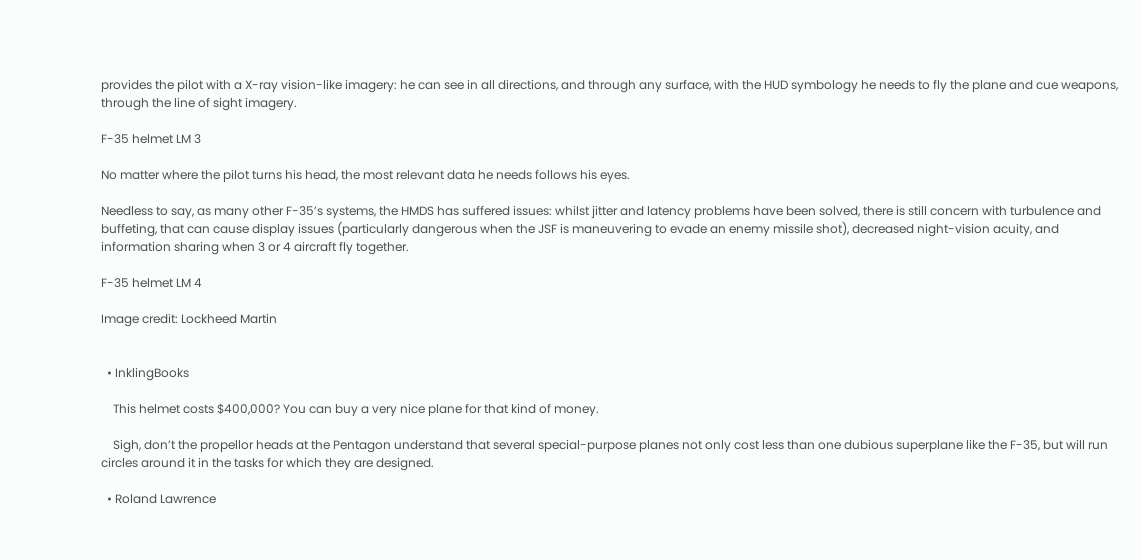provides the pilot with a X-ray vision-like imagery: he can see in all directions, and through any surface, with the HUD symbology he needs to fly the plane and cue weapons, through the line of sight imagery.

F-35 helmet LM 3

No matter where the pilot turns his head, the most relevant data he needs follows his eyes.

Needless to say, as many other F-35’s systems, the HMDS has suffered issues: whilst jitter and latency problems have been solved, there is still concern with turbulence and buffeting, that can cause display issues (particularly dangerous when the JSF is maneuvering to evade an enemy missile shot), decreased night-vision acuity, and information sharing when 3 or 4 aircraft fly together.

F-35 helmet LM 4

Image credit: Lockheed Martin


  • InklingBooks

    This helmet costs $400,000? You can buy a very nice plane for that kind of money.

    Sigh, don’t the propellor heads at the Pentagon understand that several special-purpose planes not only cost less than one dubious superplane like the F-35, but will run circles around it in the tasks for which they are designed.

  • Roland Lawrence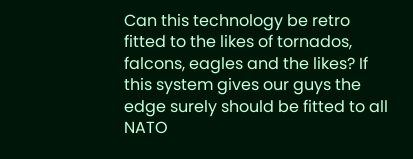Can this technology be retro fitted to the likes of tornados, falcons, eagles and the likes? If this system gives our guys the edge surely should be fitted to all NATO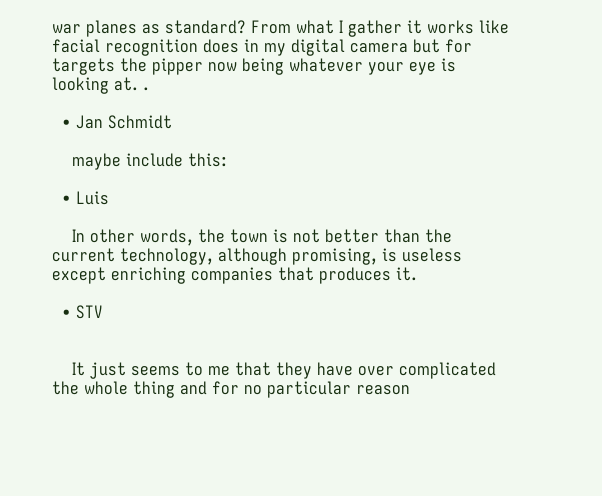war planes as standard? From what I gather it works like facial recognition does in my digital camera but for targets the pipper now being whatever your eye is looking at. .

  • Jan Schmidt

    maybe include this:

  • Luis

    In other words, the town is not better than the current technology, although promising, is useless except enriching companies that produces it.

  • STV


    It just seems to me that they have over complicated the whole thing and for no particular reason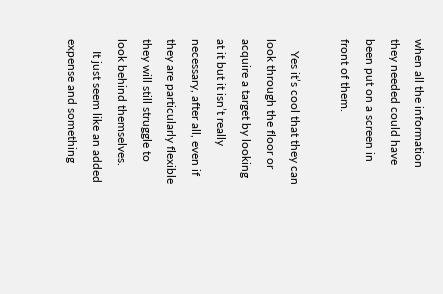when all the information they needed could have been put on a screen in front of them.

    Yes it’s cool that they can look through the floor or acquire a target by looking at it but it isn’t really necessary, after all, even if they are particularly flexible they will still struggle to look behind themselves.
    It just seem like an added expense and something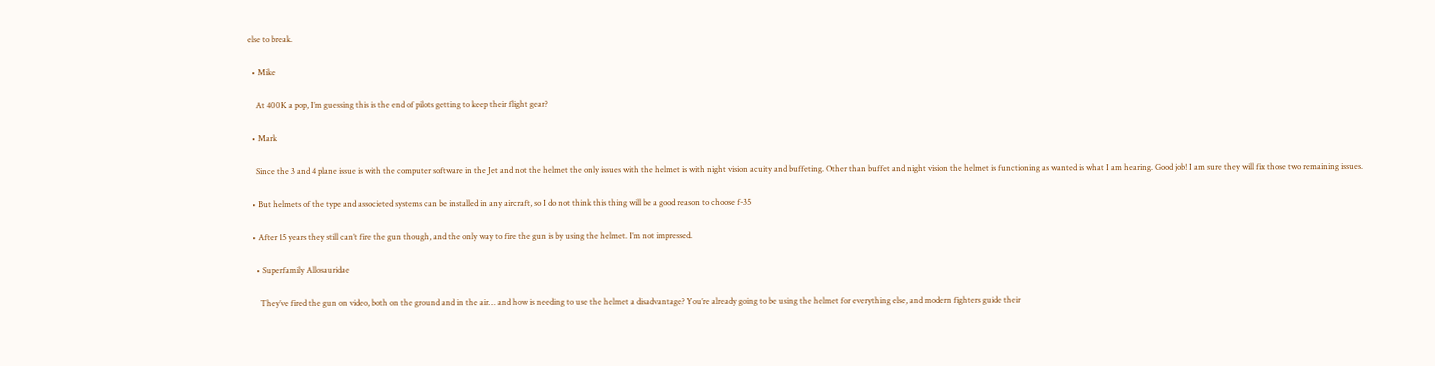else to break.

  • Mike

    At 400K a pop, I’m guessing this is the end of pilots getting to keep their flight gear?

  • Mark

    Since the 3 and 4 plane issue is with the computer software in the Jet and not the helmet the only issues with the helmet is with night vision acuity and buffeting. Other than buffet and night vision the helmet is functioning as wanted is what I am hearing. Good job! I am sure they will fix those two remaining issues.

  • But helmets of the type and associeted systems can be installed in any aircraft, so I do not think this thing will be a good reason to choose f-35

  • After 15 years they still can’t fire the gun though, and the only way to fire the gun is by using the helmet. I’m not impressed.

    • Superfamily Allosauridae

      They’ve fired the gun on video, both on the ground and in the air… and how is needing to use the helmet a disadvantage? You’re already going to be using the helmet for everything else, and modern fighters guide their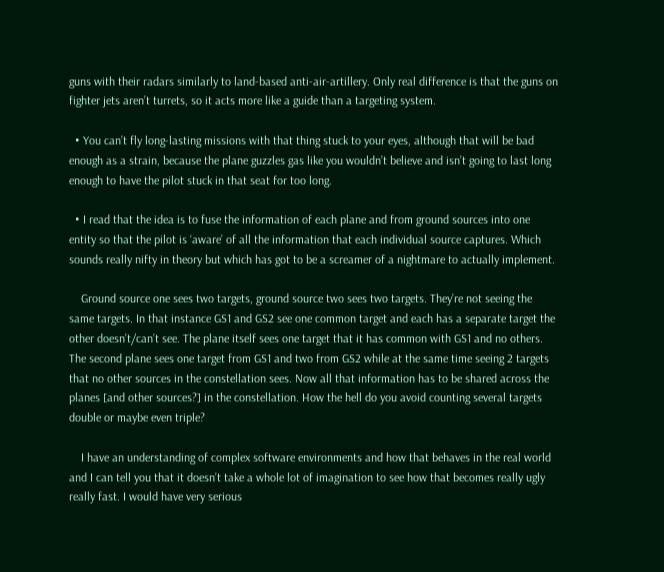guns with their radars similarly to land-based anti-air-artillery. Only real difference is that the guns on fighter jets aren’t turrets, so it acts more like a guide than a targeting system.

  • You can’t fly long-lasting missions with that thing stuck to your eyes, although that will be bad enough as a strain, because the plane guzzles gas like you wouldn’t believe and isn’t going to last long enough to have the pilot stuck in that seat for too long.

  • I read that the idea is to fuse the information of each plane and from ground sources into one entity so that the pilot is ‘aware’ of all the information that each individual source captures. Which sounds really nifty in theory but which has got to be a screamer of a nightmare to actually implement.

    Ground source one sees two targets, ground source two sees two targets. They’re not seeing the same targets. In that instance GS1 and GS2 see one common target and each has a separate target the other doesn’t/can’t see. The plane itself sees one target that it has common with GS1 and no others. The second plane sees one target from GS1 and two from GS2 while at the same time seeing 2 targets that no other sources in the constellation sees. Now all that information has to be shared across the planes [and other sources?] in the constellation. How the hell do you avoid counting several targets double or maybe even triple?

    I have an understanding of complex software environments and how that behaves in the real world and I can tell you that it doesn’t take a whole lot of imagination to see how that becomes really ugly really fast. I would have very serious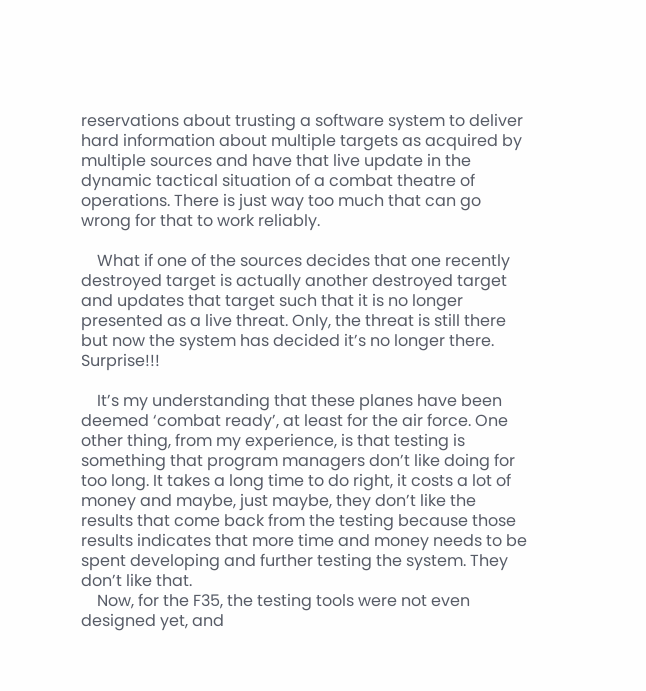reservations about trusting a software system to deliver hard information about multiple targets as acquired by multiple sources and have that live update in the dynamic tactical situation of a combat theatre of operations. There is just way too much that can go wrong for that to work reliably.

    What if one of the sources decides that one recently destroyed target is actually another destroyed target and updates that target such that it is no longer presented as a live threat. Only, the threat is still there but now the system has decided it’s no longer there. Surprise!!!

    It’s my understanding that these planes have been deemed ‘combat ready’, at least for the air force. One other thing, from my experience, is that testing is something that program managers don’t like doing for too long. It takes a long time to do right, it costs a lot of money and maybe, just maybe, they don’t like the results that come back from the testing because those results indicates that more time and money needs to be spent developing and further testing the system. They don’t like that.
    Now, for the F35, the testing tools were not even designed yet, and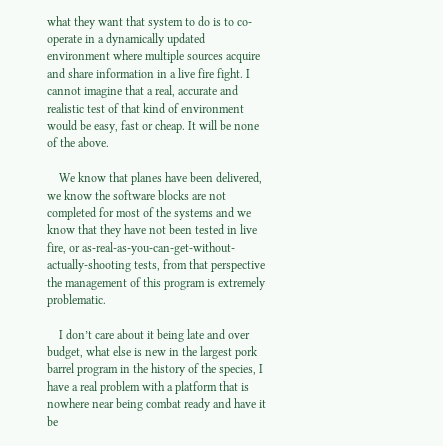what they want that system to do is to co-operate in a dynamically updated environment where multiple sources acquire and share information in a live fire fight. I cannot imagine that a real, accurate and realistic test of that kind of environment would be easy, fast or cheap. It will be none of the above.

    We know that planes have been delivered, we know the software blocks are not completed for most of the systems and we know that they have not been tested in live fire, or as-real-as-you-can-get-without-actually-shooting tests, from that perspective the management of this program is extremely problematic.

    I don’t care about it being late and over budget, what else is new in the largest pork barrel program in the history of the species, I have a real problem with a platform that is nowhere near being combat ready and have it be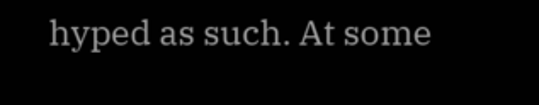hyped as such. At some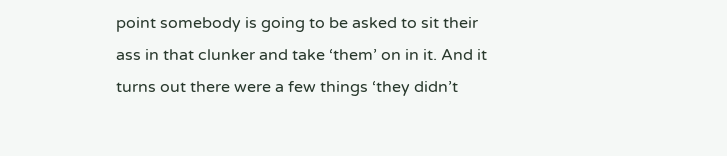point somebody is going to be asked to sit their ass in that clunker and take ‘them’ on in it. And it turns out there were a few things ‘they didn’t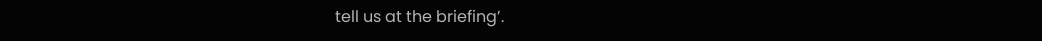tell us at the briefing’.